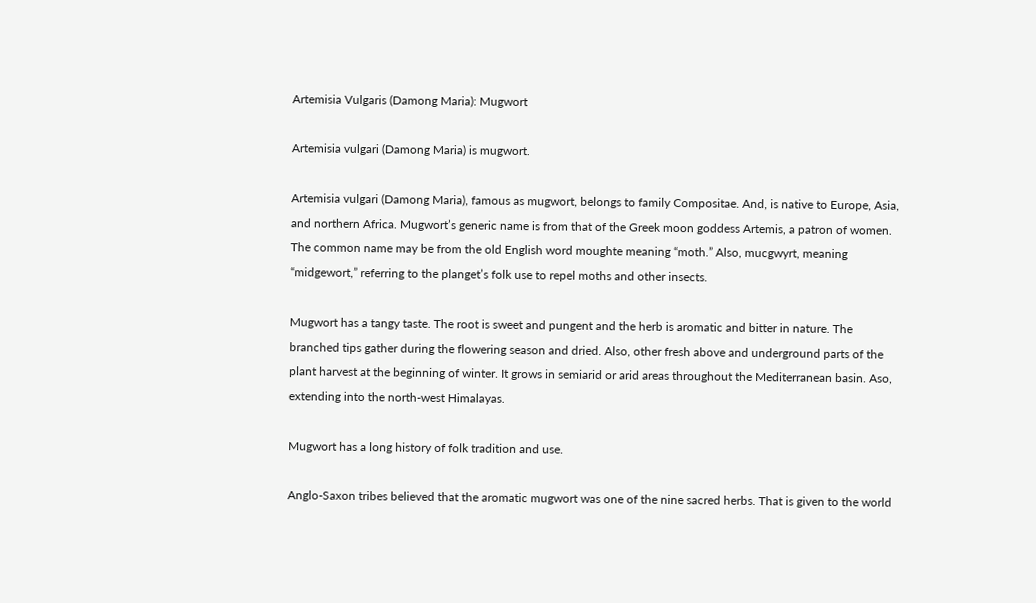Artemisia Vulgaris (Damong Maria): Mugwort

Artemisia vulgari (Damong Maria) is mugwort.

Artemisia vulgari (Damong Maria), famous as mugwort, belongs to family Compositae. And, is native to Europe, Asia, and northern Africa. Mugwort’s generic name is from that of the Greek moon goddess Artemis, a patron of women. The common name may be from the old English word moughte meaning “moth.” Also, mucgwyrt, meaning “midgewort,” referring to the planget’s folk use to repel moths and other insects.

Mugwort has a tangy taste. The root is sweet and pungent and the herb is aromatic and bitter in nature. The branched tips gather during the flowering season and dried. Also, other fresh above and underground parts of the plant harvest at the beginning of winter. It grows in semiarid or arid areas throughout the Mediterranean basin. Aso, extending into the north-west Himalayas.

Mugwort has a long history of folk tradition and use.

Anglo-Saxon tribes believed that the aromatic mugwort was one of the nine sacred herbs. That is given to the world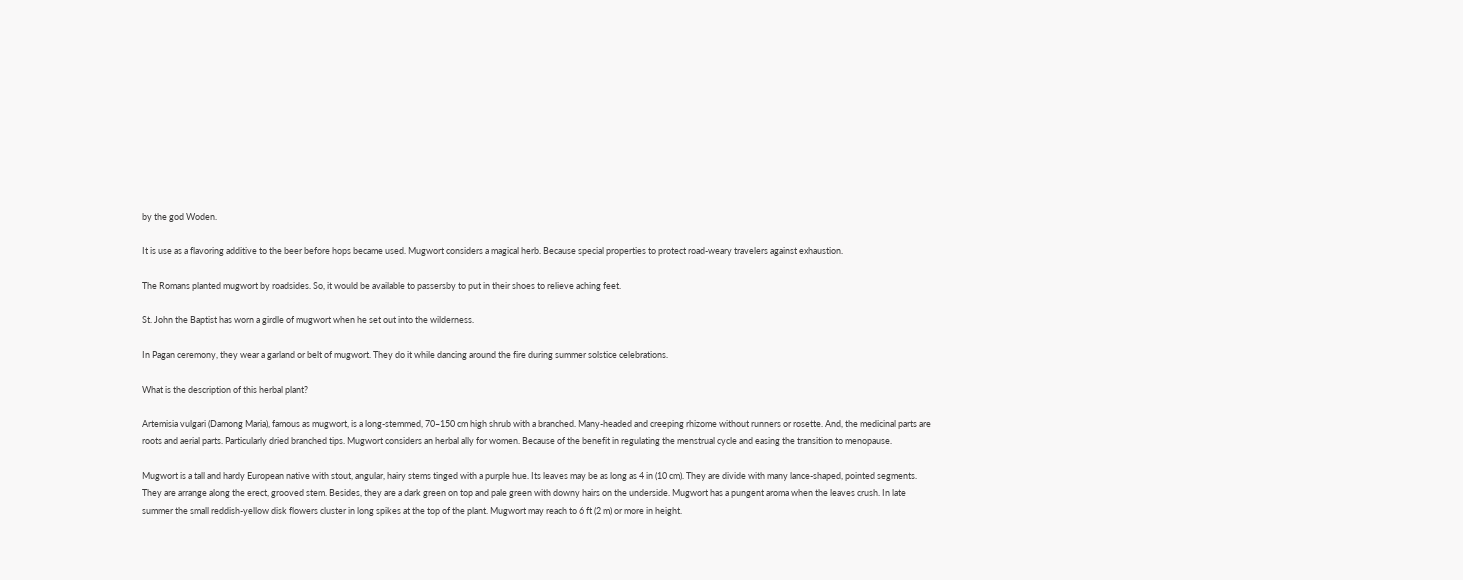by the god Woden.

It is use as a flavoring additive to the beer before hops became used. Mugwort considers a magical herb. Because special properties to protect road-weary travelers against exhaustion.

The Romans planted mugwort by roadsides. So, it would be available to passersby to put in their shoes to relieve aching feet.

St. John the Baptist has worn a girdle of mugwort when he set out into the wilderness.

In Pagan ceremony, they wear a garland or belt of mugwort. They do it while dancing around the fire during summer solstice celebrations.

What is the description of this herbal plant?

Artemisia vulgari (Damong Maria), famous as mugwort, is a long-stemmed, 70–150 cm high shrub with a branched. Many-headed and creeping rhizome without runners or rosette. And, the medicinal parts are roots and aerial parts. Particularly dried branched tips. Mugwort considers an herbal ally for women. Because of the benefit in regulating the menstrual cycle and easing the transition to menopause.

Mugwort is a tall and hardy European native with stout, angular, hairy stems tinged with a purple hue. Its leaves may be as long as 4 in (10 cm). They are divide with many lance-shaped, pointed segments. They are arrange along the erect, grooved stem. Besides, they are a dark green on top and pale green with downy hairs on the underside. Mugwort has a pungent aroma when the leaves crush. In late summer the small reddish-yellow disk flowers cluster in long spikes at the top of the plant. Mugwort may reach to 6 ft (2 m) or more in height.